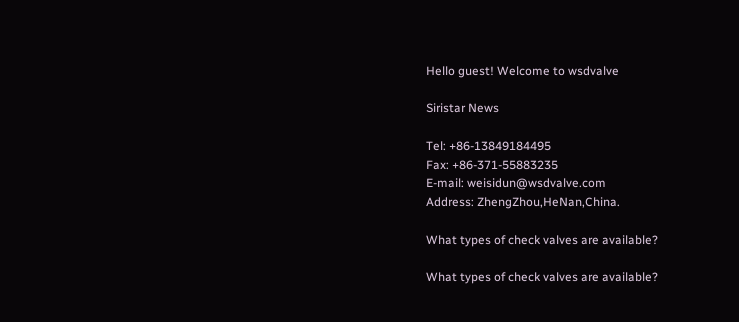Hello guest! Welcome to wsdvalve

Siristar News

Tel: +86-13849184495
Fax: +86-371-55883235
E-mail: weisidun@wsdvalve.com
Address: ZhengZhou,HeNan,China.

What types of check valves are available?

What types of check valves are available?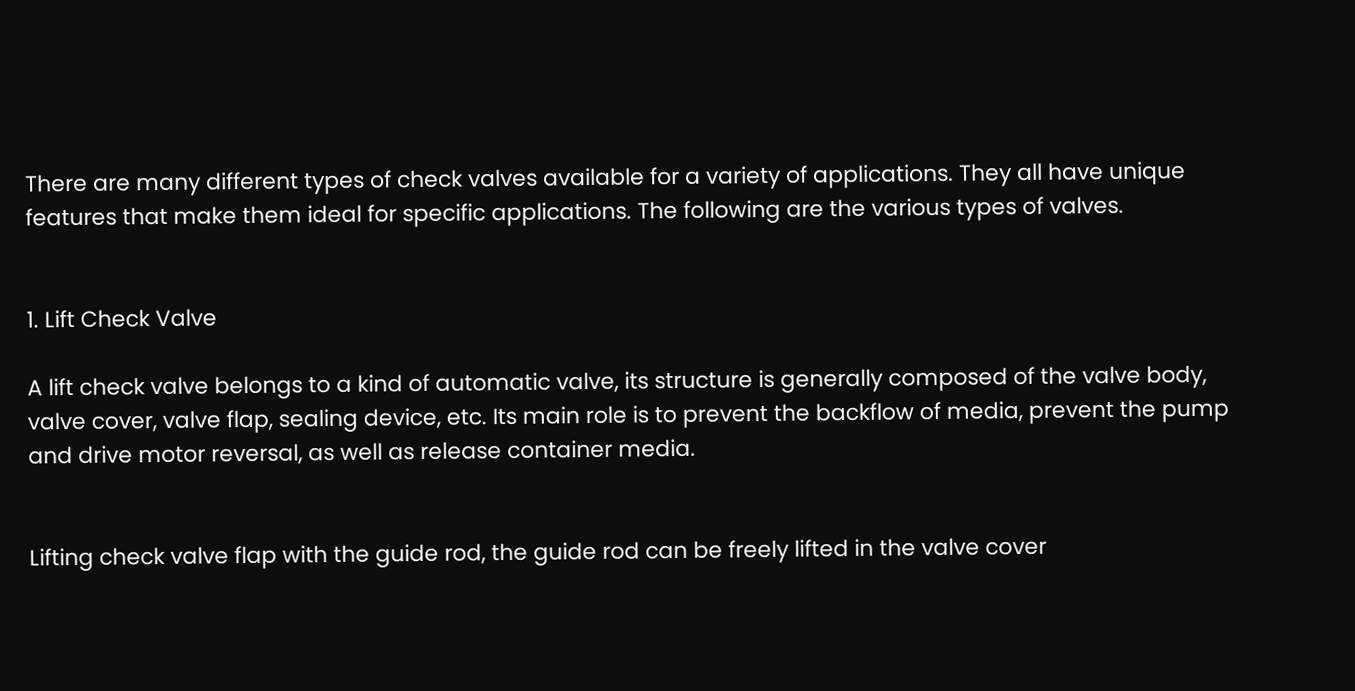There are many different types of check valves available for a variety of applications. They all have unique features that make them ideal for specific applications. The following are the various types of valves.


1. Lift Check Valve

A lift check valve belongs to a kind of automatic valve, its structure is generally composed of the valve body, valve cover, valve flap, sealing device, etc. Its main role is to prevent the backflow of media, prevent the pump and drive motor reversal, as well as release container media.


Lifting check valve flap with the guide rod, the guide rod can be freely lifted in the valve cover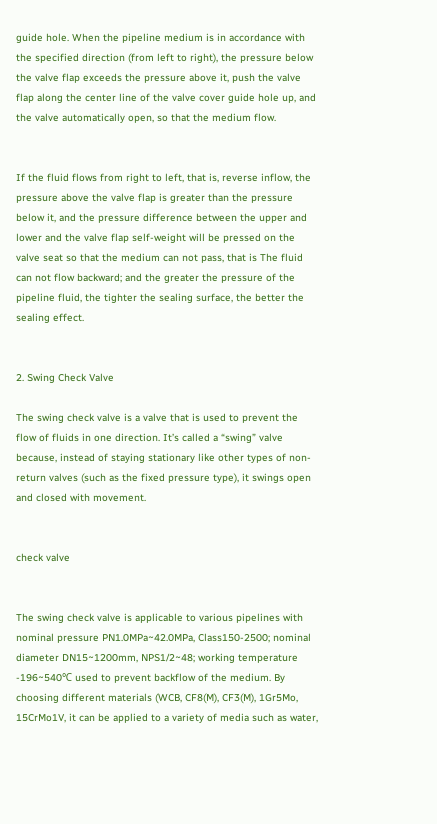guide hole. When the pipeline medium is in accordance with the specified direction (from left to right), the pressure below the valve flap exceeds the pressure above it, push the valve flap along the center line of the valve cover guide hole up, and the valve automatically open, so that the medium flow.


If the fluid flows from right to left, that is, reverse inflow, the pressure above the valve flap is greater than the pressure below it, and the pressure difference between the upper and lower and the valve flap self-weight will be pressed on the valve seat so that the medium can not pass, that is The fluid can not flow backward; and the greater the pressure of the pipeline fluid, the tighter the sealing surface, the better the sealing effect.


2. Swing Check Valve

The swing check valve is a valve that is used to prevent the flow of fluids in one direction. It’s called a “swing” valve because, instead of staying stationary like other types of non-return valves (such as the fixed pressure type), it swings open and closed with movement.


check valve


The swing check valve is applicable to various pipelines with nominal pressure PN1.0MPa~42.0MPa, Class150-2500; nominal diameter DN15~1200mm, NPS1/2~48; working temperature -196~540℃ used to prevent backflow of the medium. By choosing different materials (WCB, CF8(M), CF3(M), 1Gr5Mo, 15CrMo1V, it can be applied to a variety of media such as water,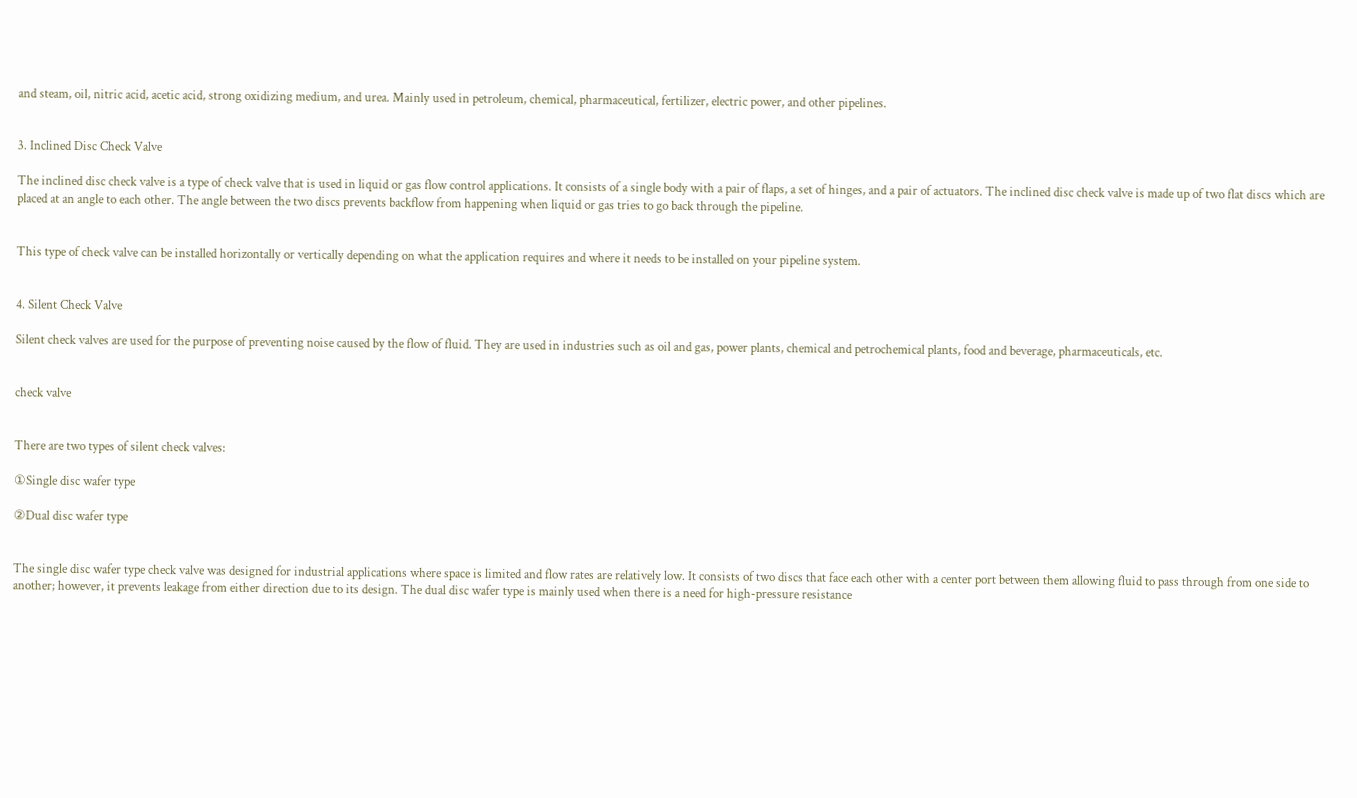and steam, oil, nitric acid, acetic acid, strong oxidizing medium, and urea. Mainly used in petroleum, chemical, pharmaceutical, fertilizer, electric power, and other pipelines.


3. Inclined Disc Check Valve

The inclined disc check valve is a type of check valve that is used in liquid or gas flow control applications. It consists of a single body with a pair of flaps, a set of hinges, and a pair of actuators. The inclined disc check valve is made up of two flat discs which are placed at an angle to each other. The angle between the two discs prevents backflow from happening when liquid or gas tries to go back through the pipeline.


This type of check valve can be installed horizontally or vertically depending on what the application requires and where it needs to be installed on your pipeline system.


4. Silent Check Valve

Silent check valves are used for the purpose of preventing noise caused by the flow of fluid. They are used in industries such as oil and gas, power plants, chemical and petrochemical plants, food and beverage, pharmaceuticals, etc.


check valve


There are two types of silent check valves:

①Single disc wafer type

②Dual disc wafer type


The single disc wafer type check valve was designed for industrial applications where space is limited and flow rates are relatively low. It consists of two discs that face each other with a center port between them allowing fluid to pass through from one side to another; however, it prevents leakage from either direction due to its design. The dual disc wafer type is mainly used when there is a need for high-pressure resistance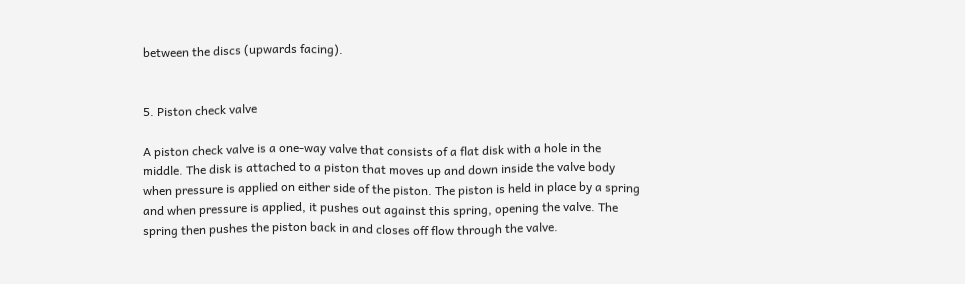between the discs (upwards facing).


5. Piston check valve

A piston check valve is a one-way valve that consists of a flat disk with a hole in the middle. The disk is attached to a piston that moves up and down inside the valve body when pressure is applied on either side of the piston. The piston is held in place by a spring and when pressure is applied, it pushes out against this spring, opening the valve. The spring then pushes the piston back in and closes off flow through the valve.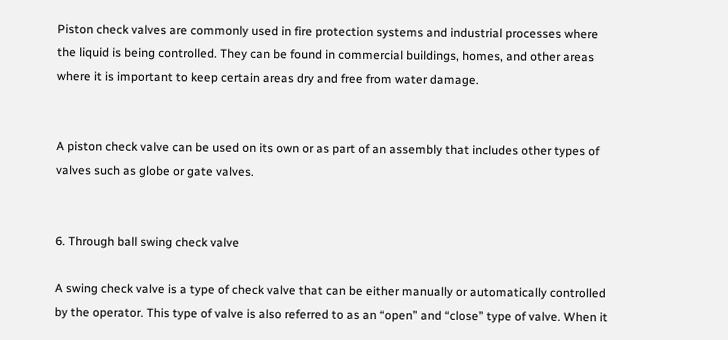Piston check valves are commonly used in fire protection systems and industrial processes where the liquid is being controlled. They can be found in commercial buildings, homes, and other areas where it is important to keep certain areas dry and free from water damage.


A piston check valve can be used on its own or as part of an assembly that includes other types of valves such as globe or gate valves.


6. Through ball swing check valve

A swing check valve is a type of check valve that can be either manually or automatically controlled by the operator. This type of valve is also referred to as an “open” and “close” type of valve. When it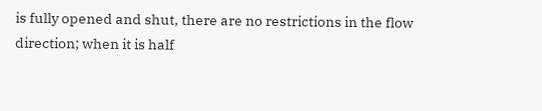is fully opened and shut, there are no restrictions in the flow direction; when it is half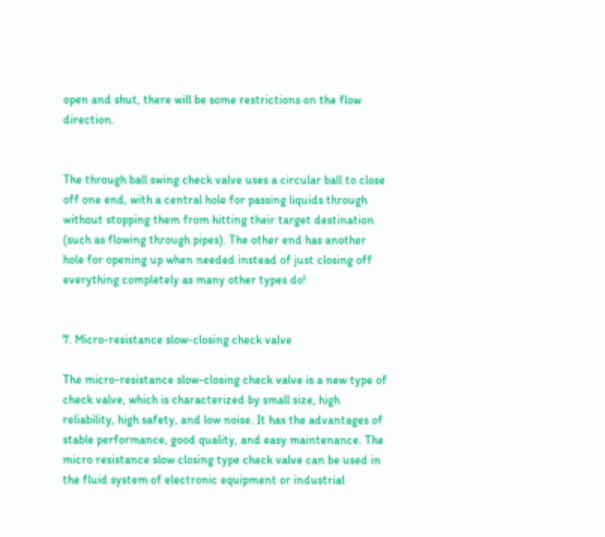open and shut, there will be some restrictions on the flow direction.


The through ball swing check valve uses a circular ball to close off one end, with a central hole for passing liquids through without stopping them from hitting their target destination (such as flowing through pipes). The other end has another hole for opening up when needed instead of just closing off everything completely as many other types do!


7. Micro-resistance slow-closing check valve

The micro-resistance slow-closing check valve is a new type of check valve, which is characterized by small size, high reliability, high safety, and low noise. It has the advantages of stable performance, good quality, and easy maintenance. The micro resistance slow closing type check valve can be used in the fluid system of electronic equipment or industrial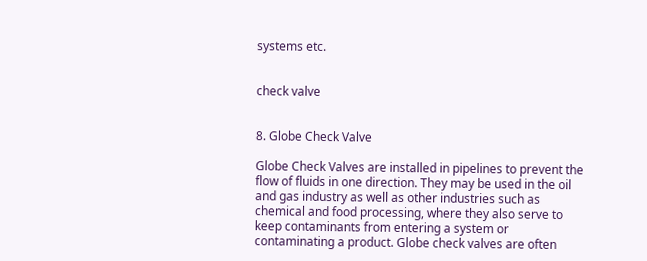systems etc.


check valve


8. Globe Check Valve

Globe Check Valves are installed in pipelines to prevent the flow of fluids in one direction. They may be used in the oil and gas industry as well as other industries such as chemical and food processing, where they also serve to keep contaminants from entering a system or contaminating a product. Globe check valves are often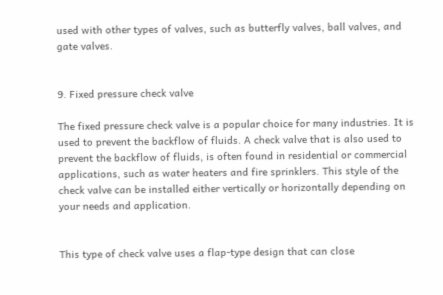used with other types of valves, such as butterfly valves, ball valves, and gate valves.


9. Fixed pressure check valve

The fixed pressure check valve is a popular choice for many industries. It is used to prevent the backflow of fluids. A check valve that is also used to prevent the backflow of fluids, is often found in residential or commercial applications, such as water heaters and fire sprinklers. This style of the check valve can be installed either vertically or horizontally depending on your needs and application.


This type of check valve uses a flap-type design that can close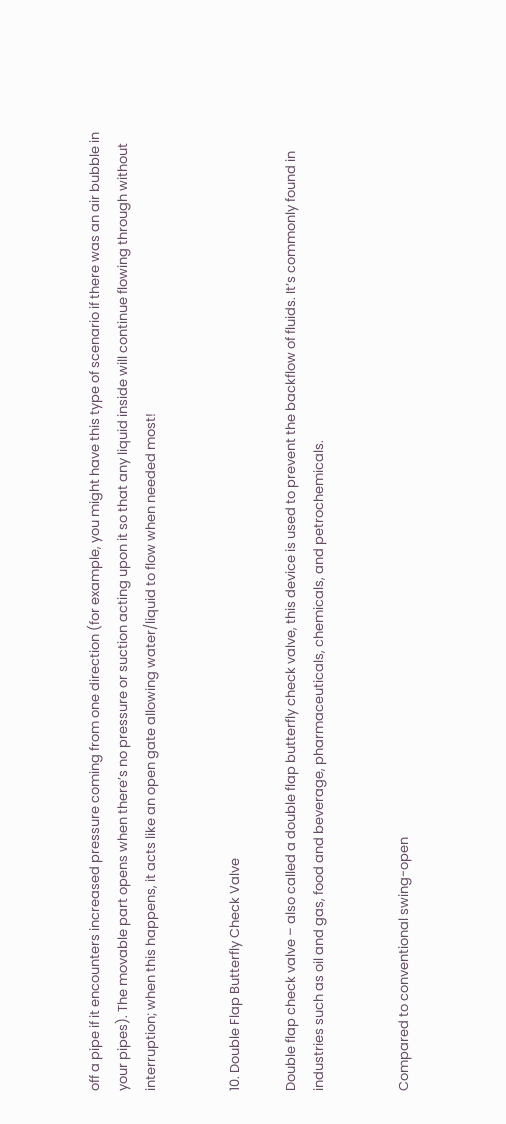off a pipe if it encounters increased pressure coming from one direction (for example, you might have this type of scenario if there was an air bubble in your pipes). The movable part opens when there’s no pressure or suction acting upon it so that any liquid inside will continue flowing through without interruption; when this happens, it acts like an open gate allowing water/liquid to flow when needed most!


10. Double Flap Butterfly Check Valve

Double flap check valve – also called a double flap butterfly check valve, this device is used to prevent the backflow of fluids. It’s commonly found in industries such as oil and gas, food and beverage, pharmaceuticals, chemicals, and petrochemicals.


Compared to conventional swing-open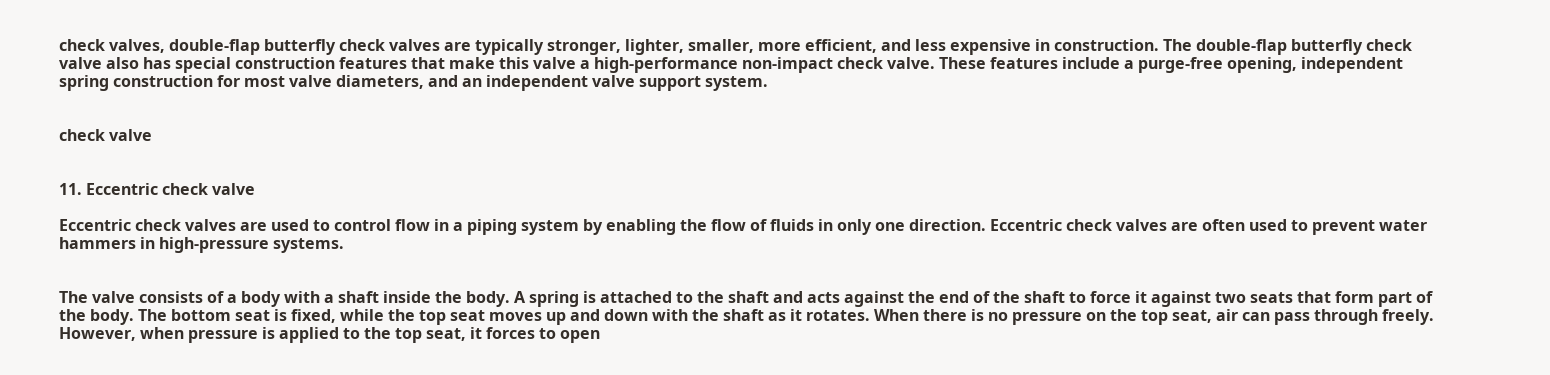check valves, double-flap butterfly check valves are typically stronger, lighter, smaller, more efficient, and less expensive in construction. The double-flap butterfly check valve also has special construction features that make this valve a high-performance non-impact check valve. These features include a purge-free opening, independent spring construction for most valve diameters, and an independent valve support system.


check valve


11. Eccentric check valve

Eccentric check valves are used to control flow in a piping system by enabling the flow of fluids in only one direction. Eccentric check valves are often used to prevent water hammers in high-pressure systems.


The valve consists of a body with a shaft inside the body. A spring is attached to the shaft and acts against the end of the shaft to force it against two seats that form part of the body. The bottom seat is fixed, while the top seat moves up and down with the shaft as it rotates. When there is no pressure on the top seat, air can pass through freely. However, when pressure is applied to the top seat, it forces to open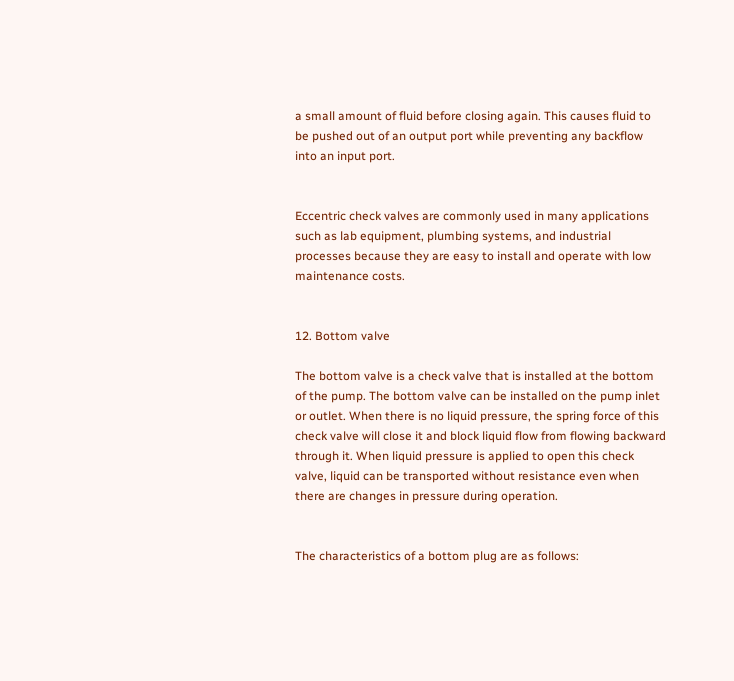a small amount of fluid before closing again. This causes fluid to be pushed out of an output port while preventing any backflow into an input port.


Eccentric check valves are commonly used in many applications such as lab equipment, plumbing systems, and industrial processes because they are easy to install and operate with low maintenance costs.


12. Bottom valve

The bottom valve is a check valve that is installed at the bottom of the pump. The bottom valve can be installed on the pump inlet or outlet. When there is no liquid pressure, the spring force of this check valve will close it and block liquid flow from flowing backward through it. When liquid pressure is applied to open this check valve, liquid can be transported without resistance even when there are changes in pressure during operation.


The characteristics of a bottom plug are as follows: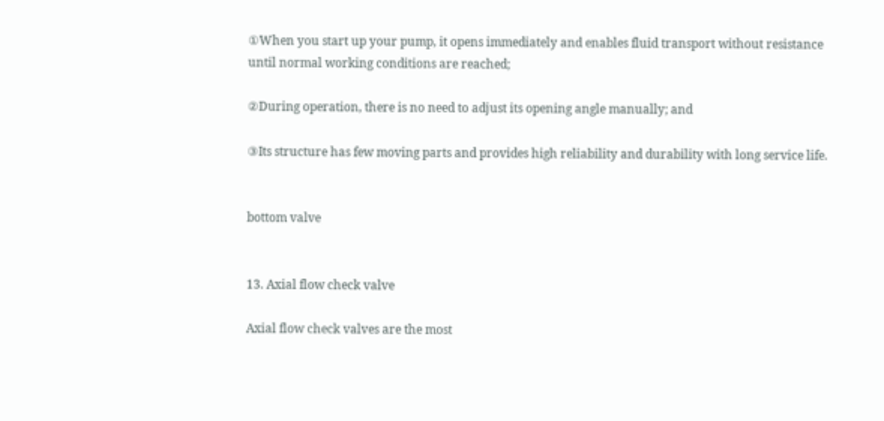①When you start up your pump, it opens immediately and enables fluid transport without resistance until normal working conditions are reached;

②During operation, there is no need to adjust its opening angle manually; and

③Its structure has few moving parts and provides high reliability and durability with long service life.


bottom valve


13. Axial flow check valve

Axial flow check valves are the most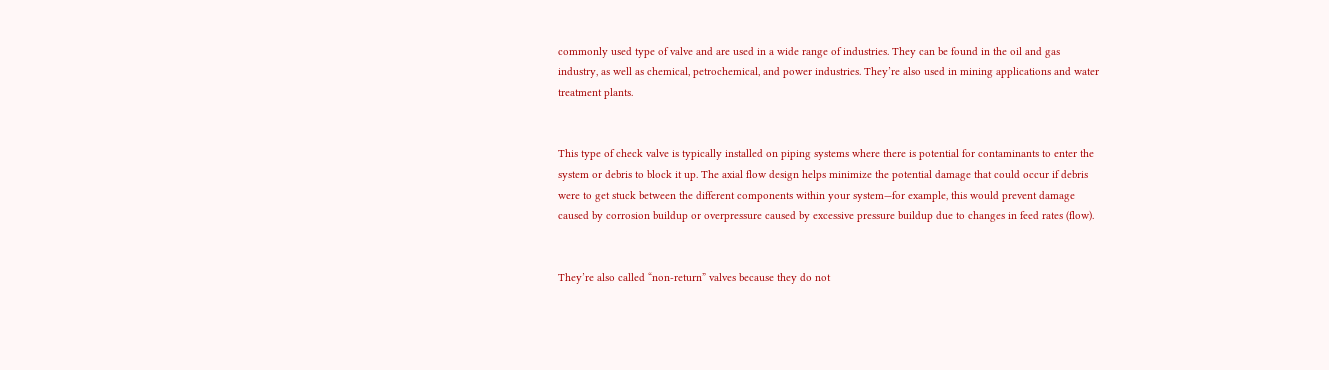commonly used type of valve and are used in a wide range of industries. They can be found in the oil and gas industry, as well as chemical, petrochemical, and power industries. They’re also used in mining applications and water treatment plants.


This type of check valve is typically installed on piping systems where there is potential for contaminants to enter the system or debris to block it up. The axial flow design helps minimize the potential damage that could occur if debris were to get stuck between the different components within your system—for example, this would prevent damage caused by corrosion buildup or overpressure caused by excessive pressure buildup due to changes in feed rates (flow).


They’re also called “non-return” valves because they do not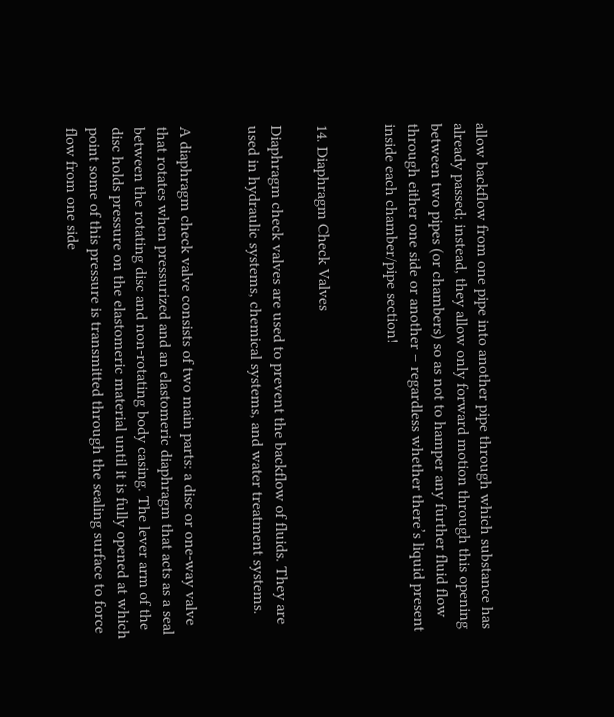allow backflow from one pipe into another pipe through which substance has already passed; instead, they allow only forward motion through this opening between two pipes (or chambers) so as not to hamper any further fluid flow through either one side or another – regardless whether there’s liquid present inside each chamber/pipe section!


14. Diaphragm Check Valves

Diaphragm check valves are used to prevent the backflow of fluids. They are used in hydraulic systems, chemical systems, and water treatment systems.


A diaphragm check valve consists of two main parts: a disc or one-way valve that rotates when pressurized and an elastomeric diaphragm that acts as a seal between the rotating disc and non-rotating body casing. The lever arm of the disc holds pressure on the elastomeric material until it is fully opened at which point some of this pressure is transmitted through the sealing surface to force flow from one side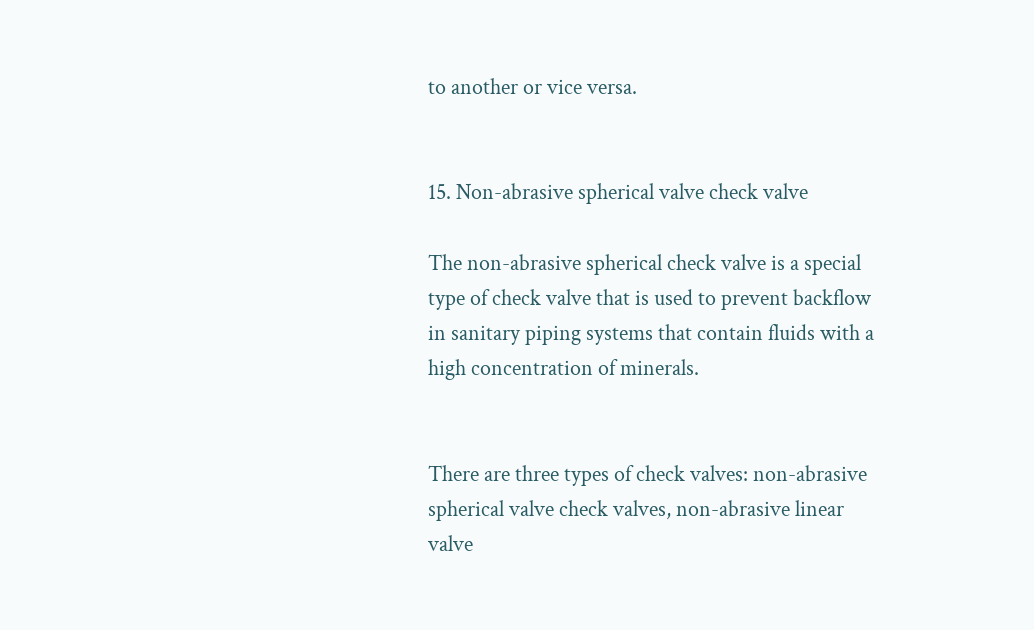to another or vice versa.


15. Non-abrasive spherical valve check valve

The non-abrasive spherical check valve is a special type of check valve that is used to prevent backflow in sanitary piping systems that contain fluids with a high concentration of minerals.


There are three types of check valves: non-abrasive spherical valve check valves, non-abrasive linear valve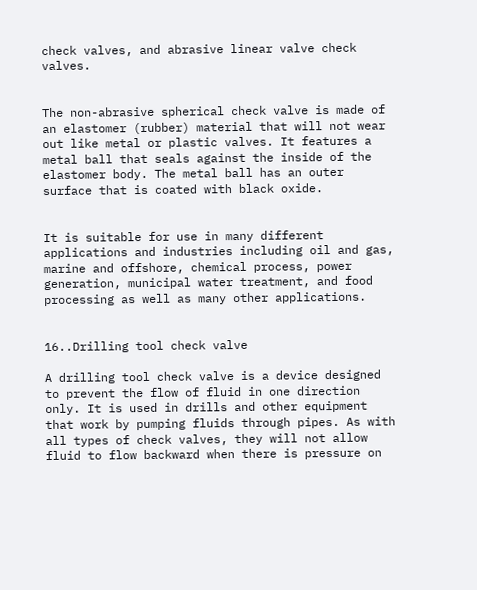check valves, and abrasive linear valve check valves.


The non-abrasive spherical check valve is made of an elastomer (rubber) material that will not wear out like metal or plastic valves. It features a metal ball that seals against the inside of the elastomer body. The metal ball has an outer surface that is coated with black oxide.


It is suitable for use in many different applications and industries including oil and gas, marine and offshore, chemical process, power generation, municipal water treatment, and food processing as well as many other applications.


16..Drilling tool check valve

A drilling tool check valve is a device designed to prevent the flow of fluid in one direction only. It is used in drills and other equipment that work by pumping fluids through pipes. As with all types of check valves, they will not allow fluid to flow backward when there is pressure on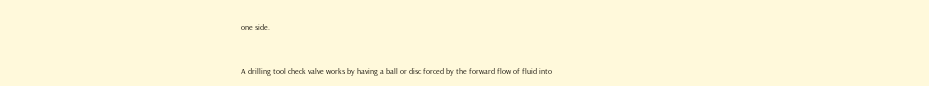one side.


A drilling tool check valve works by having a ball or disc forced by the forward flow of fluid into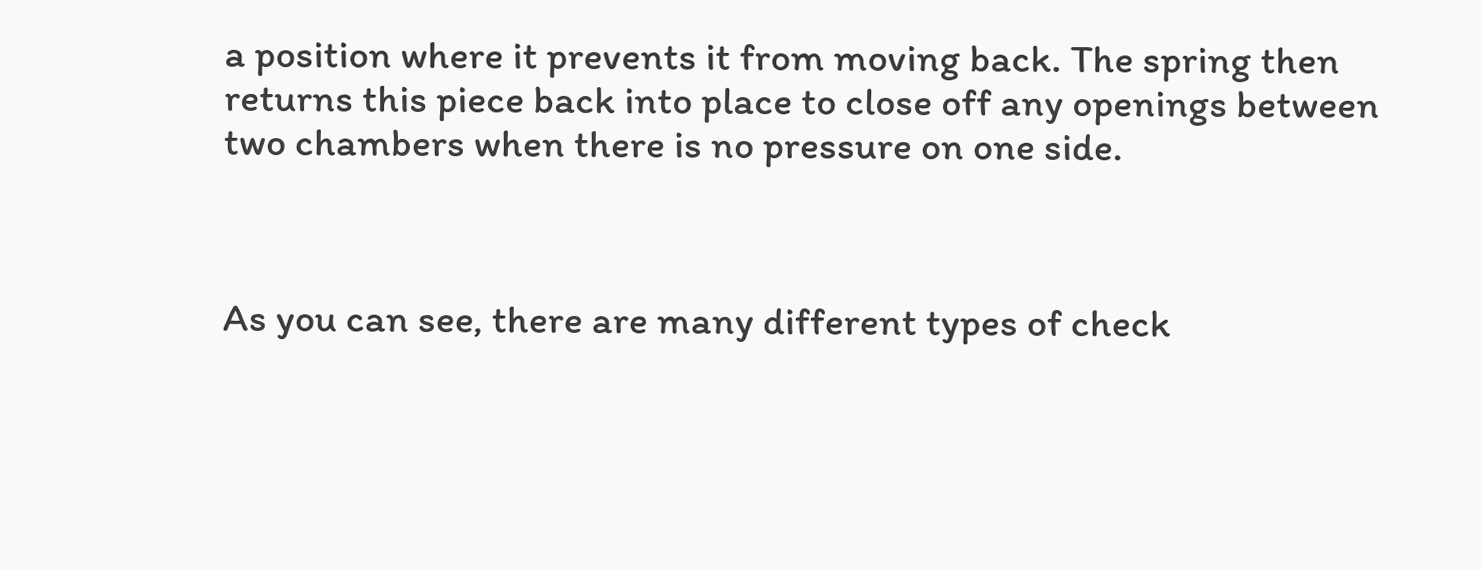a position where it prevents it from moving back. The spring then returns this piece back into place to close off any openings between two chambers when there is no pressure on one side.



As you can see, there are many different types of check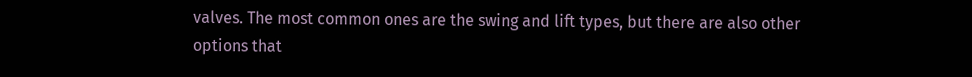valves. The most common ones are the swing and lift types, but there are also other options that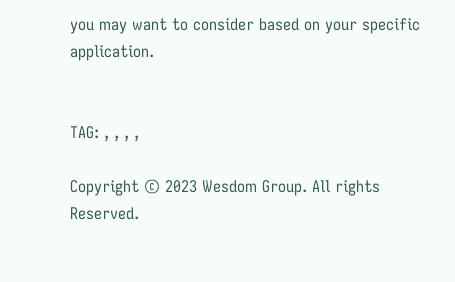you may want to consider based on your specific application.


TAG: , , , ,

Copyright © 2023 Wesdom Group. All rights Reserved.